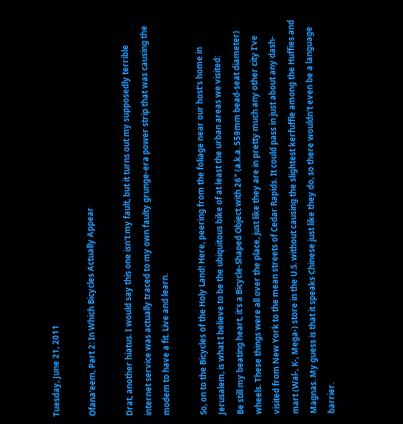Tuesday, June 21, 2011

Ofana'eem, Part 2: In Which Bicycles Actually Appear

Drat, another hiatus. I would say this one isn't my fault, but it turns out my supposedly terrible internet service was actually traced to my own faulty grunge-era power strip that was causing the modem to have a fit. Live and learn.

So, on to the Bicycles of the Holy Land! Here, peering from the foliage near our host's home in Jerusalem, is what I believe to be the ubiquitous bike of at least the urban areas we visited:
Be still my beating heart, it's a Bicycle-Shaped Object with 26" (a.k.a. 559mm bead-seat diameter) wheels. These things were all over the place, just like they are in pretty much any other city I've visited from New York to the mean streets of Cedar Rapids. It could pass in just about any dash-mart (Wal-, K-, Mega-) store in the U.S. without causing the slightest kerfuffle among the Huffies and Magnas. My guess is that it speaks Chinese just like they do, so there wouldn't even be a language barrier.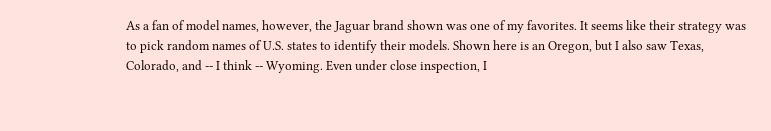As a fan of model names, however, the Jaguar brand shown was one of my favorites. It seems like their strategy was to pick random names of U.S. states to identify their models. Shown here is an Oregon, but I also saw Texas, Colorado, and -- I think -- Wyoming. Even under close inspection, I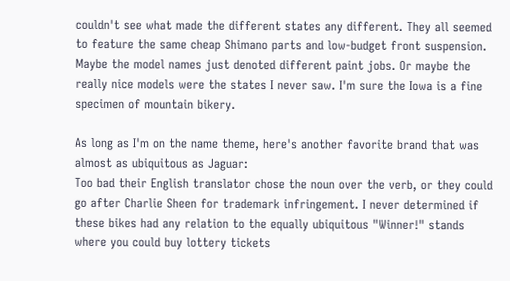couldn't see what made the different states any different. They all seemed to feature the same cheap Shimano parts and low-budget front suspension. Maybe the model names just denoted different paint jobs. Or maybe the really nice models were the states I never saw. I'm sure the Iowa is a fine specimen of mountain bikery.

As long as I'm on the name theme, here's another favorite brand that was almost as ubiquitous as Jaguar:
Too bad their English translator chose the noun over the verb, or they could go after Charlie Sheen for trademark infringement. I never determined if these bikes had any relation to the equally ubiquitous "Winner!" stands where you could buy lottery tickets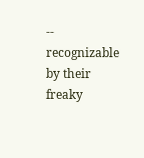-- recognizable by their freaky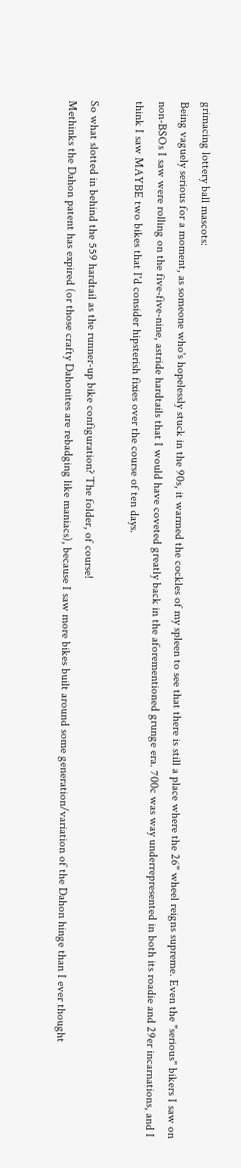grimacing lottery ball mascots:
Being vaguely serious for a moment, as someone who's hopelessly stuck in the 90s, it warmed the cockles of my spleen to see that there is still a place where the 26" wheel reigns supreme. Even the "serious" bikers I saw on non-BSOs I saw were rolling on the five-five-nine, astride hardtails that I would have coveted greatly back in the aforementioned grunge era. 700c was way underrepresented in both its roadie and 29er incarnations, and I think I saw MAYBE two bikes that I'd consider hipsterish fixies over the course of ten days.

So what slotted in behind the 559 hardtail as the runner-up bike configuration? The folder, of course!
Methinks the Dahon patent has expired (or those crafty Dahonites are rebadging like maniacs), because I saw more bikes built around some generation/variation of the Dahon hinge than I ever thought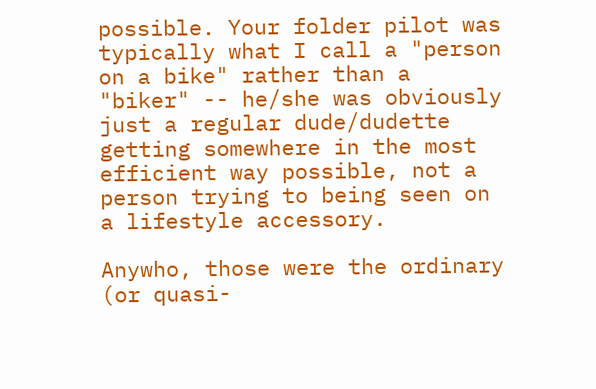possible. Your folder pilot was typically what I call a "person on a bike" rather than a "biker" -- he/she was obviously just a regular dude/dudette getting somewhere in the most efficient way possible, not a person trying to being seen on a lifestyle accessory.

Anywho, those were the ordinary (or quasi-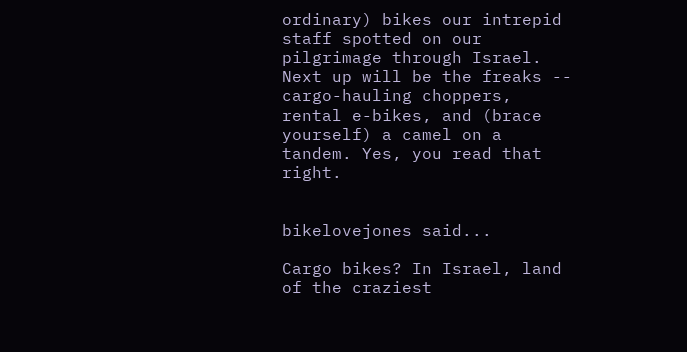ordinary) bikes our intrepid staff spotted on our pilgrimage through Israel. Next up will be the freaks -- cargo-hauling choppers, rental e-bikes, and (brace yourself) a camel on a tandem. Yes, you read that right.


bikelovejones said...

Cargo bikes? In Israel, land of the craziest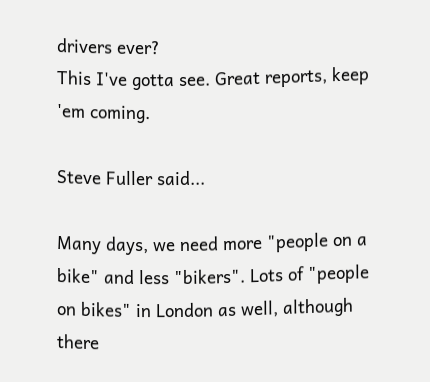drivers ever?
This I've gotta see. Great reports, keep 'em coming.

Steve Fuller said...

Many days, we need more "people on a bike" and less "bikers". Lots of "people on bikes" in London as well, although there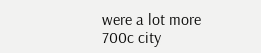were a lot more 700c city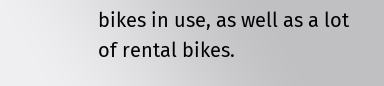bikes in use, as well as a lot of rental bikes.